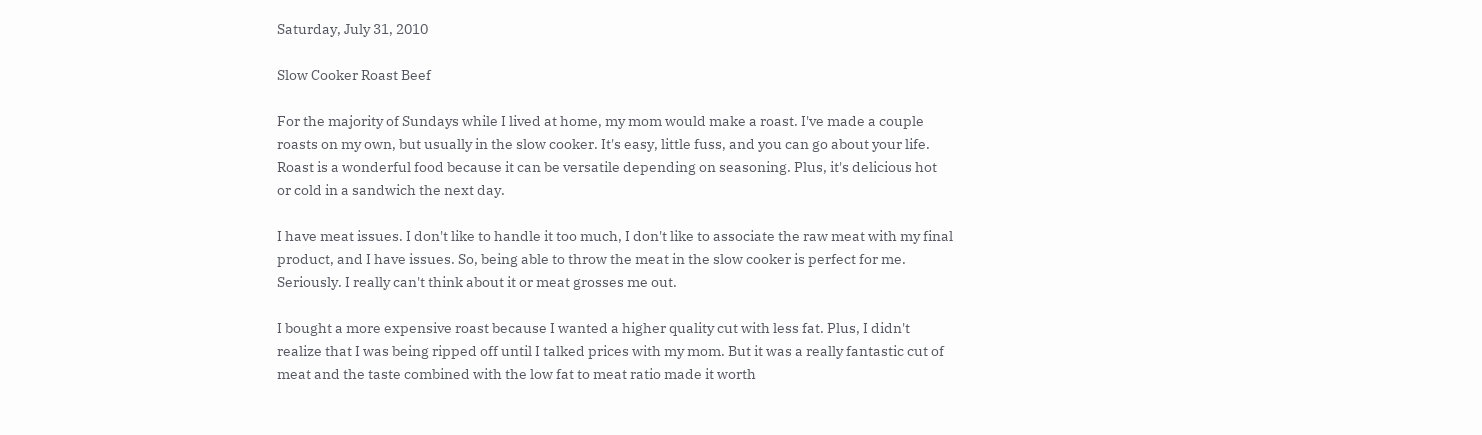Saturday, July 31, 2010

Slow Cooker Roast Beef

For the majority of Sundays while I lived at home, my mom would make a roast. I've made a couple roasts on my own, but usually in the slow cooker. It's easy, little fuss, and you can go about your life. Roast is a wonderful food because it can be versatile depending on seasoning. Plus, it's delicious hot or cold in a sandwich the next day.

I have meat issues. I don't like to handle it too much, I don't like to associate the raw meat with my final product, and I have issues. So, being able to throw the meat in the slow cooker is perfect for me. Seriously. I really can't think about it or meat grosses me out.

I bought a more expensive roast because I wanted a higher quality cut with less fat. Plus, I didn't realize that I was being ripped off until I talked prices with my mom. But it was a really fantastic cut of meat and the taste combined with the low fat to meat ratio made it worth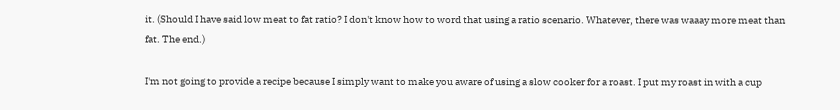it. (Should I have said low meat to fat ratio? I don't know how to word that using a ratio scenario. Whatever, there was waaay more meat than fat. The end.)

I'm not going to provide a recipe because I simply want to make you aware of using a slow cooker for a roast. I put my roast in with a cup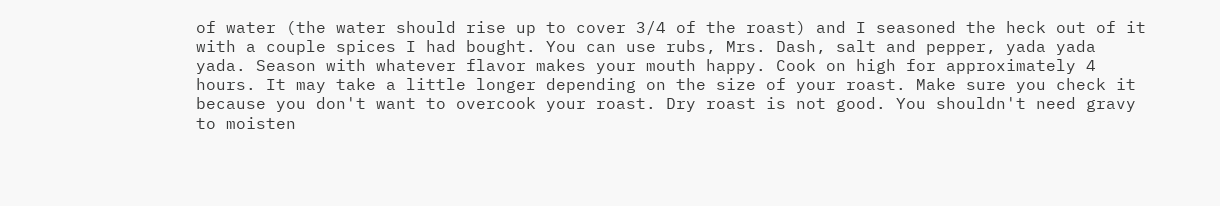of water (the water should rise up to cover 3/4 of the roast) and I seasoned the heck out of it with a couple spices I had bought. You can use rubs, Mrs. Dash, salt and pepper, yada yada yada. Season with whatever flavor makes your mouth happy. Cook on high for approximately 4 hours. It may take a little longer depending on the size of your roast. Make sure you check it because you don't want to overcook your roast. Dry roast is not good. You shouldn't need gravy to moisten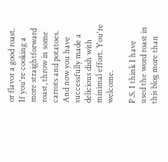or flavor a good roast. If you're cooking a more straightforward roast, throw in some carrots and potatoes. And now you have successfully made a delicious dish with minimal effort. You're welcome.

P.S. I think I have used the word roast in this blog more than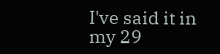I've said it in my 29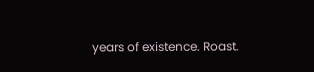years of existence. Roast.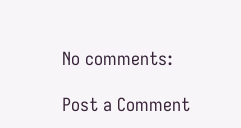No comments:

Post a Comment